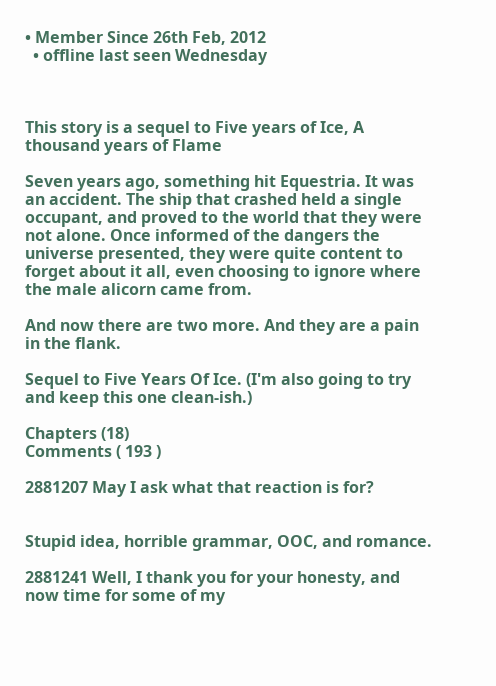• Member Since 26th Feb, 2012
  • offline last seen Wednesday



This story is a sequel to Five years of Ice, A thousand years of Flame

Seven years ago, something hit Equestria. It was an accident. The ship that crashed held a single occupant, and proved to the world that they were not alone. Once informed of the dangers the universe presented, they were quite content to forget about it all, even choosing to ignore where the male alicorn came from.

And now there are two more. And they are a pain in the flank.

Sequel to Five Years Of Ice. (I'm also going to try and keep this one clean-ish.)

Chapters (18)
Comments ( 193 )

2881207 May I ask what that reaction is for?


Stupid idea, horrible grammar, OOC, and romance.

2881241 Well, I thank you for your honesty, and now time for some of my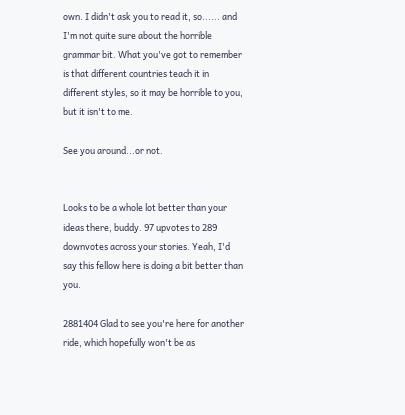own. I didn't ask you to read it, so...... and I'm not quite sure about the horrible grammar bit. What you've got to remember is that different countries teach it in different styles, so it may be horrible to you, but it isn't to me.

See you around...or not.


Looks to be a whole lot better than your ideas there, buddy. 97 upvotes to 289 downvotes across your stories. Yeah, I'd say this fellow here is doing a bit better than you.

2881404 Glad to see you're here for another ride, which hopefully won't be as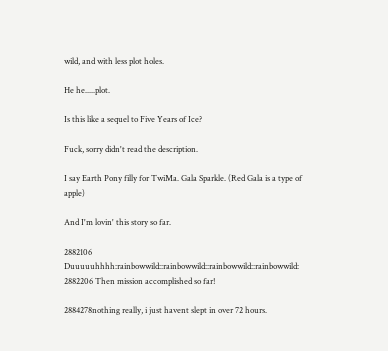wild, and with less plot holes.

He he.....plot.

Is this like a sequel to Five Years of Ice?

Fuck, sorry didn't read the description.

I say Earth Pony filly for TwiMa. Gala Sparkle. (Red Gala is a type of apple)

And I'm lovin' this story so far.

2882106 Duuuuuhhhh:rainbowwild::rainbowwild::rainbowwild::rainbowwild:
2882206 Then mission accomplished so far!

2884278nothing really, i just havent slept in over 72 hours.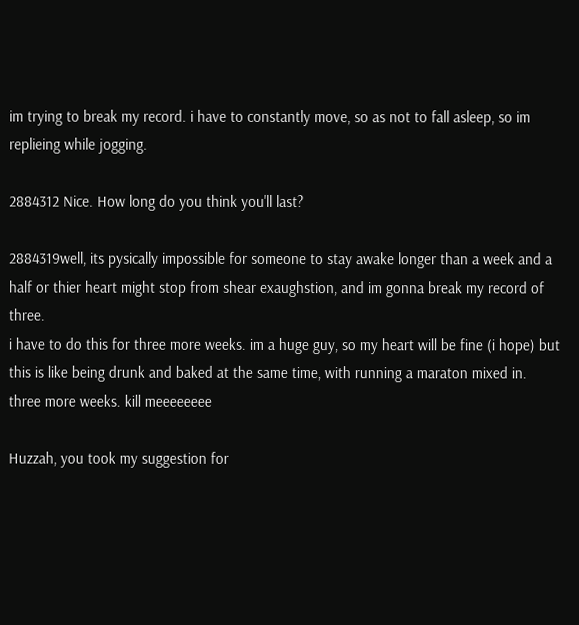im trying to break my record. i have to constantly move, so as not to fall asleep, so im replieing while jogging.

2884312 Nice. How long do you think you'll last?

2884319well, its pysically impossible for someone to stay awake longer than a week and a half or thier heart might stop from shear exaughstion, and im gonna break my record of three.
i have to do this for three more weeks. im a huge guy, so my heart will be fine (i hope) but this is like being drunk and baked at the same time, with running a maraton mixed in.
three more weeks. kill meeeeeeee

Huzzah, you took my suggestion for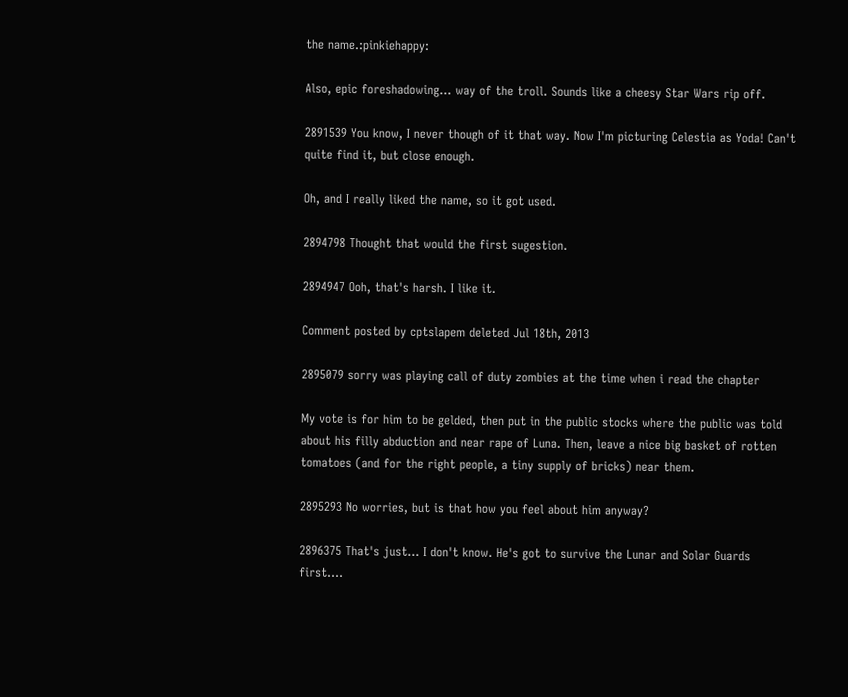the name.:pinkiehappy:

Also, epic foreshadowing... way of the troll. Sounds like a cheesy Star Wars rip off.

2891539 You know, I never though of it that way. Now I'm picturing Celestia as Yoda! Can't quite find it, but close enough.

Oh, and I really liked the name, so it got used.

2894798 Thought that would the first sugestion.

2894947 Ooh, that's harsh. I like it.

Comment posted by cptslapem deleted Jul 18th, 2013

2895079 sorry was playing call of duty zombies at the time when i read the chapter

My vote is for him to be gelded, then put in the public stocks where the public was told about his filly abduction and near rape of Luna. Then, leave a nice big basket of rotten tomatoes (and for the right people, a tiny supply of bricks) near them.

2895293 No worries, but is that how you feel about him anyway?

2896375 That's just... I don't know. He's got to survive the Lunar and Solar Guards first....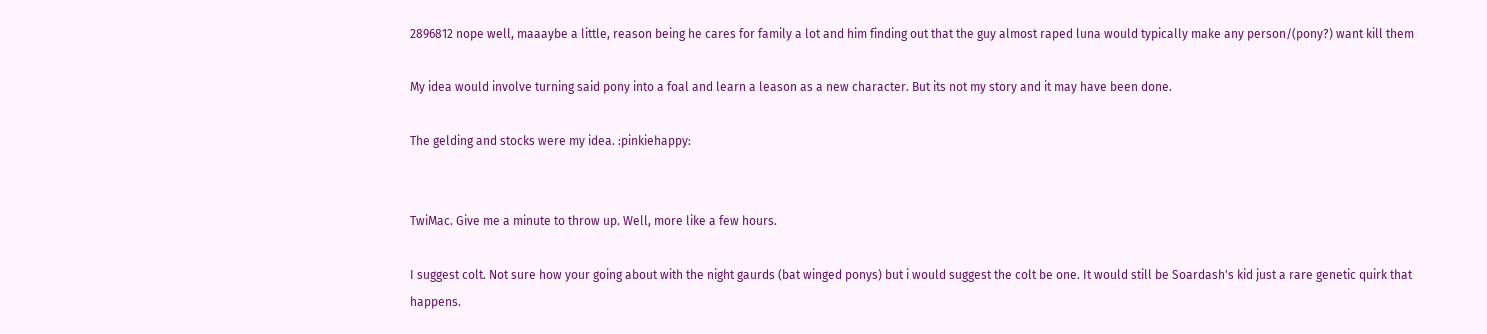2896812 nope well, maaaybe a little, reason being he cares for family a lot and him finding out that the guy almost raped luna would typically make any person/(pony?) want kill them

My idea would involve turning said pony into a foal and learn a leason as a new character. But its not my story and it may have been done.

The gelding and stocks were my idea. :pinkiehappy:


TwiMac. Give me a minute to throw up. Well, more like a few hours.

I suggest colt. Not sure how your going about with the night gaurds (bat winged ponys) but i would suggest the colt be one. It would still be Soardash's kid just a rare genetic quirk that happens.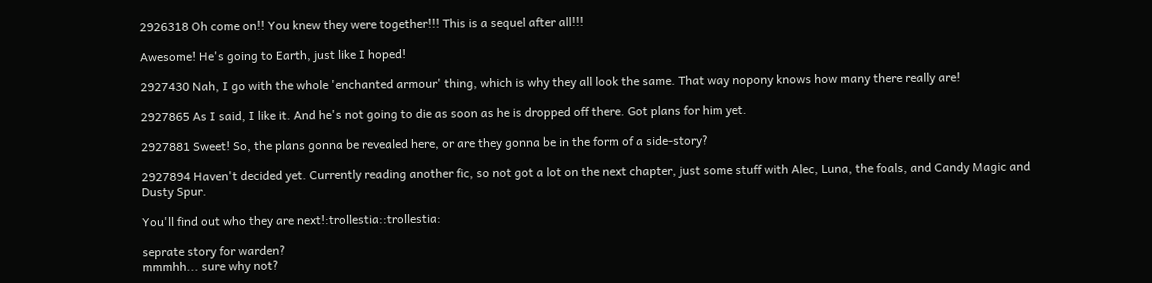2926318 Oh come on!! You knew they were together!!! This is a sequel after all!!!

Awesome! He's going to Earth, just like I hoped!

2927430 Nah, I go with the whole 'enchanted armour' thing, which is why they all look the same. That way nopony knows how many there really are!

2927865 As I said, I like it. And he's not going to die as soon as he is dropped off there. Got plans for him yet.

2927881 Sweet! So, the plans gonna be revealed here, or are they gonna be in the form of a side-story?

2927894 Haven't decided yet. Currently reading another fic, so not got a lot on the next chapter, just some stuff with Alec, Luna, the foals, and Candy Magic and Dusty Spur.

You'll find out who they are next!:trollestia::trollestia:

seprate story for warden?
mmmhh... sure why not?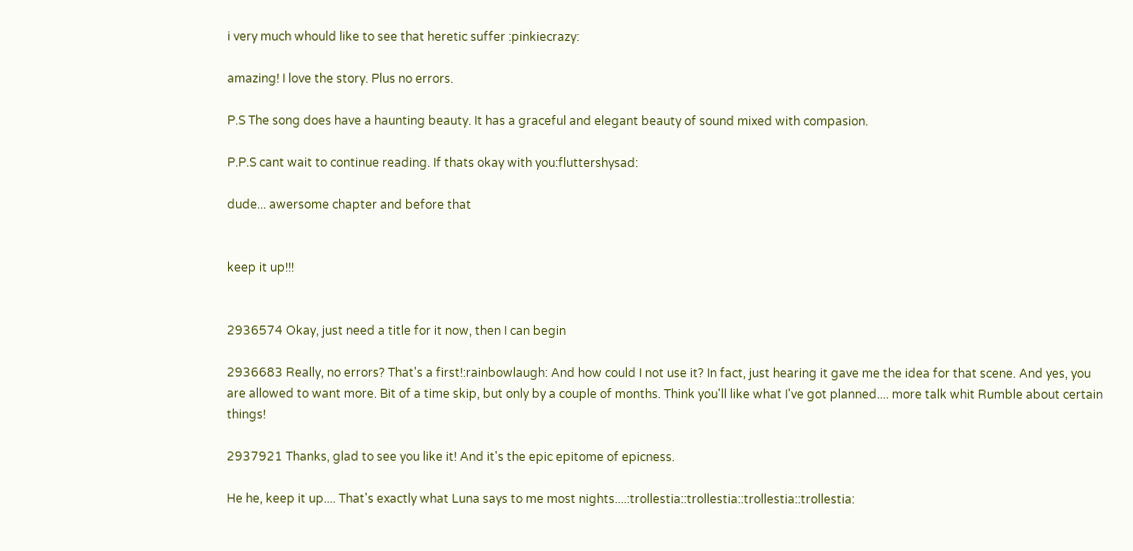i very much whould like to see that heretic suffer :pinkiecrazy:

amazing! I love the story. Plus no errors.

P.S The song does have a haunting beauty. It has a graceful and elegant beauty of sound mixed with compasion.

P.P.S cant wait to continue reading. If thats okay with you:fluttershysad:

dude... awersome chapter and before that


keep it up!!!


2936574 Okay, just need a title for it now, then I can begin

2936683 Really, no errors? That's a first!:rainbowlaugh: And how could I not use it? In fact, just hearing it gave me the idea for that scene. And yes, you are allowed to want more. Bit of a time skip, but only by a couple of months. Think you'll like what I've got planned.... more talk whit Rumble about certain things!

2937921 Thanks, glad to see you like it! And it's the epic epitome of epicness.

He he, keep it up.... That's exactly what Luna says to me most nights....:trollestia::trollestia::trollestia::trollestia: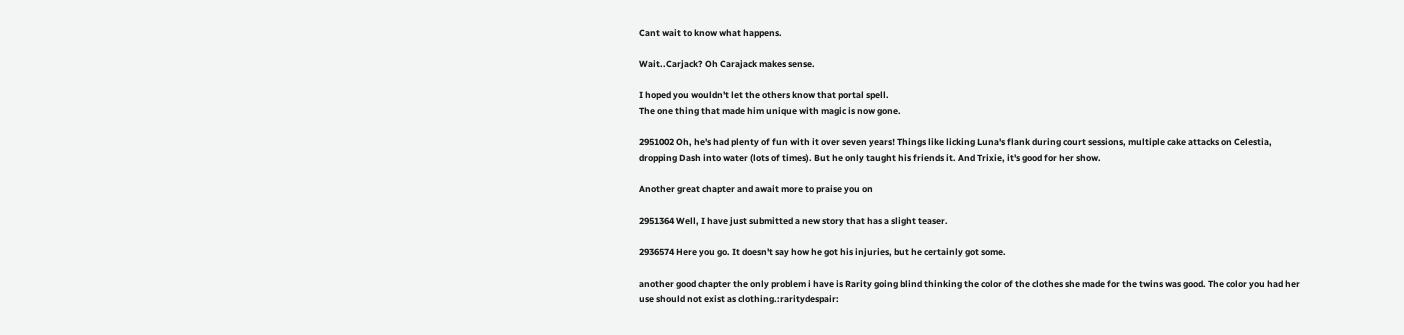Cant wait to know what happens.

Wait..Carjack? Oh Carajack makes sense.

I hoped you wouldn't let the others know that portal spell.
The one thing that made him unique with magic is now gone.

2951002 Oh, he's had plenty of fun with it over seven years! Things like licking Luna's flank during court sessions, multiple cake attacks on Celestia, dropping Dash into water (lots of times). But he only taught his friends it. And Trixie, it's good for her show.

Another great chapter and await more to praise you on

2951364 Well, I have just submitted a new story that has a slight teaser.

2936574 Here you go. It doesn't say how he got his injuries, but he certainly got some.

another good chapter the only problem i have is Rarity going blind thinking the color of the clothes she made for the twins was good. The color you had her use should not exist as clothing.:raritydespair: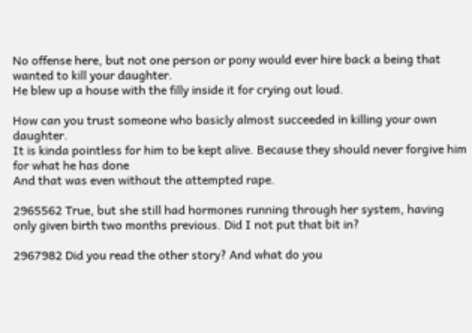No offense here, but not one person or pony would ever hire back a being that wanted to kill your daughter.
He blew up a house with the filly inside it for crying out loud.

How can you trust someone who basicly almost succeeded in killing your own daughter.
It is kinda pointless for him to be kept alive. Because they should never forgive him for what he has done
And that was even without the attempted rape.

2965562 True, but she still had hormones running through her system, having only given birth two months previous. Did I not put that bit in?

2967982 Did you read the other story? And what do you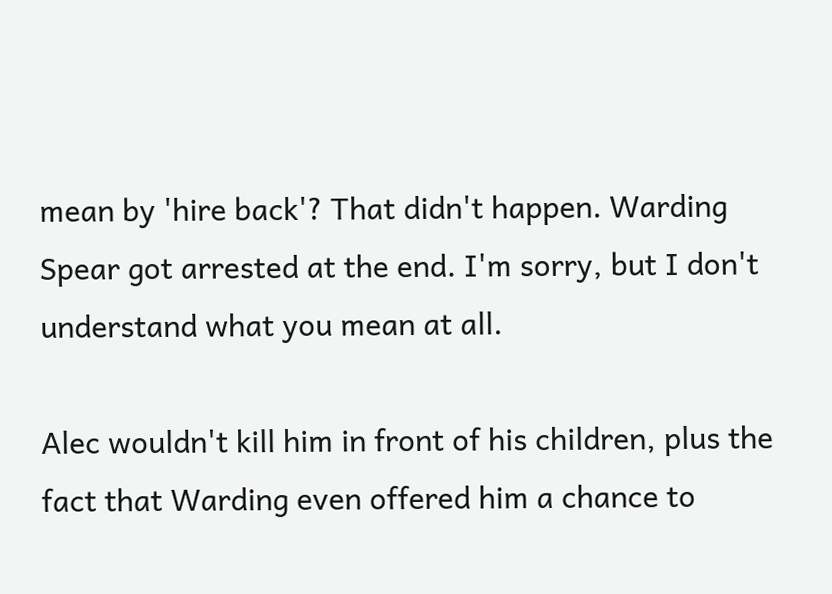mean by 'hire back'? That didn't happen. Warding Spear got arrested at the end. I'm sorry, but I don't understand what you mean at all.

Alec wouldn't kill him in front of his children, plus the fact that Warding even offered him a chance to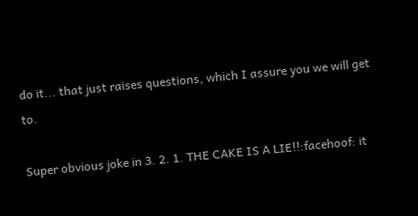do it... that just raises questions, which I assure you we will get to.

Super obvious joke in 3. 2. 1. THE CAKE IS A LIE!!:facehoof: it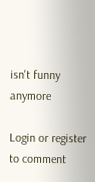isn't funny anymore

Login or register to comment